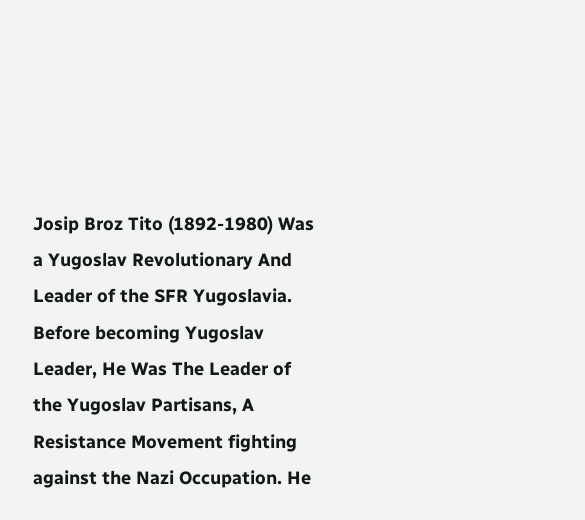Josip Broz Tito (1892-1980) Was a Yugoslav Revolutionary And Leader of the SFR Yugoslavia. Before becoming Yugoslav Leader, He Was The Leader of the Yugoslav Partisans, A Resistance Movement fighting against the Nazi Occupation. He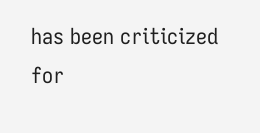has been criticized for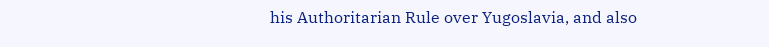his Authoritarian Rule over Yugoslavia, and also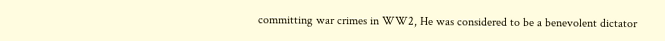committing war crimes in WW2, He was considered to be a benevolent dictator